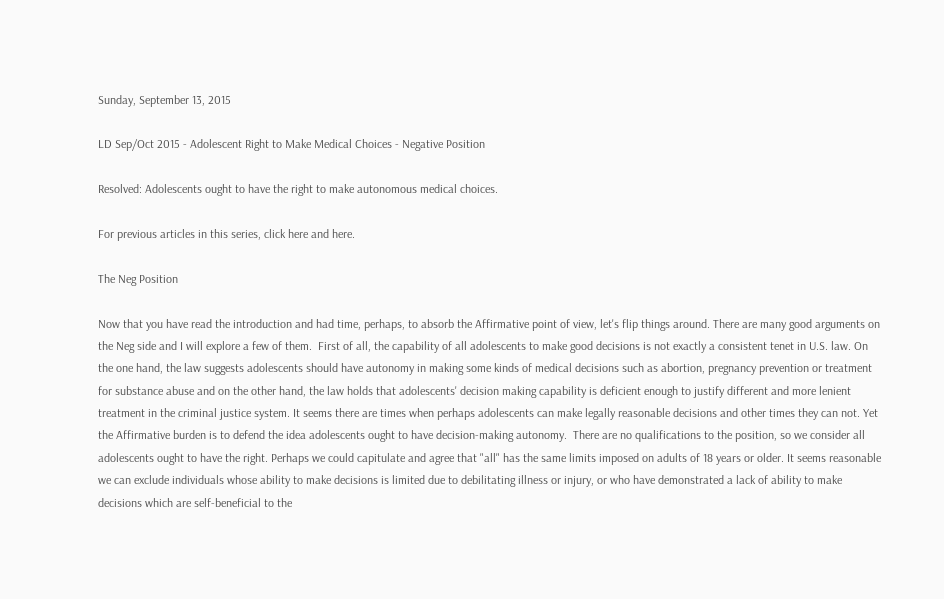Sunday, September 13, 2015

LD Sep/Oct 2015 - Adolescent Right to Make Medical Choices - Negative Position

Resolved: Adolescents ought to have the right to make autonomous medical choices.

For previous articles in this series, click here and here.

The Neg Position

Now that you have read the introduction and had time, perhaps, to absorb the Affirmative point of view, let's flip things around. There are many good arguments on the Neg side and I will explore a few of them.  First of all, the capability of all adolescents to make good decisions is not exactly a consistent tenet in U.S. law. On the one hand, the law suggests adolescents should have autonomy in making some kinds of medical decisions such as abortion, pregnancy prevention or treatment for substance abuse and on the other hand, the law holds that adolescents' decision making capability is deficient enough to justify different and more lenient treatment in the criminal justice system. It seems there are times when perhaps adolescents can make legally reasonable decisions and other times they can not. Yet the Affirmative burden is to defend the idea adolescents ought to have decision-making autonomy.  There are no qualifications to the position, so we consider all adolescents ought to have the right. Perhaps we could capitulate and agree that "all" has the same limits imposed on adults of 18 years or older. It seems reasonable we can exclude individuals whose ability to make decisions is limited due to debilitating illness or injury, or who have demonstrated a lack of ability to make decisions which are self-beneficial to the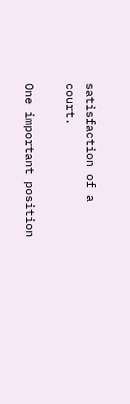satisfaction of a court.

One important position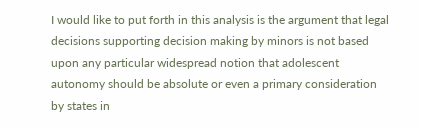I would like to put forth in this analysis is the argument that legal decisions supporting decision making by minors is not based upon any particular widespread notion that adolescent autonomy should be absolute or even a primary consideration by states in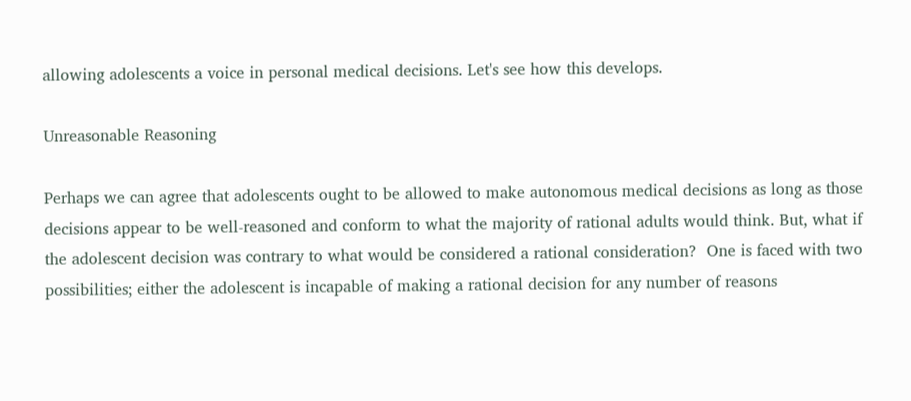allowing adolescents a voice in personal medical decisions. Let's see how this develops.

Unreasonable Reasoning

Perhaps we can agree that adolescents ought to be allowed to make autonomous medical decisions as long as those decisions appear to be well-reasoned and conform to what the majority of rational adults would think. But, what if the adolescent decision was contrary to what would be considered a rational consideration?  One is faced with two possibilities; either the adolescent is incapable of making a rational decision for any number of reasons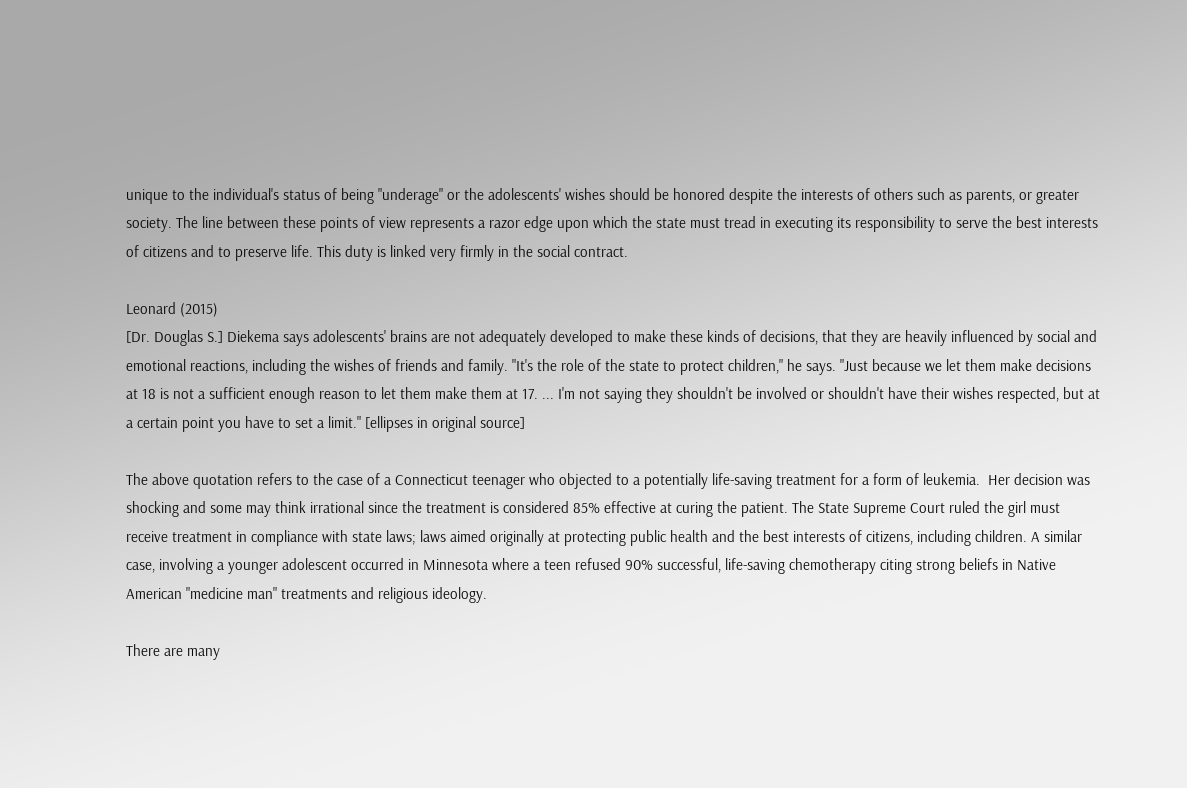unique to the individual's status of being "underage" or the adolescents' wishes should be honored despite the interests of others such as parents, or greater society. The line between these points of view represents a razor edge upon which the state must tread in executing its responsibility to serve the best interests of citizens and to preserve life. This duty is linked very firmly in the social contract.

Leonard (2015)
[Dr. Douglas S.] Diekema says adolescents' brains are not adequately developed to make these kinds of decisions, that they are heavily influenced by social and emotional reactions, including the wishes of friends and family. "It's the role of the state to protect children," he says. "Just because we let them make decisions at 18 is not a sufficient enough reason to let them make them at 17. ... I'm not saying they shouldn't be involved or shouldn't have their wishes respected, but at a certain point you have to set a limit." [ellipses in original source]

The above quotation refers to the case of a Connecticut teenager who objected to a potentially life-saving treatment for a form of leukemia.  Her decision was shocking and some may think irrational since the treatment is considered 85% effective at curing the patient. The State Supreme Court ruled the girl must receive treatment in compliance with state laws; laws aimed originally at protecting public health and the best interests of citizens, including children. A similar case, involving a younger adolescent occurred in Minnesota where a teen refused 90% successful, life-saving chemotherapy citing strong beliefs in Native American "medicine man" treatments and religious ideology.

There are many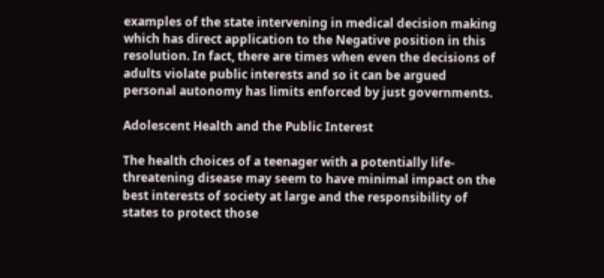examples of the state intervening in medical decision making which has direct application to the Negative position in this resolution. In fact, there are times when even the decisions of adults violate public interests and so it can be argued personal autonomy has limits enforced by just governments.

Adolescent Health and the Public Interest

The health choices of a teenager with a potentially life-threatening disease may seem to have minimal impact on the best interests of society at large and the responsibility of states to protect those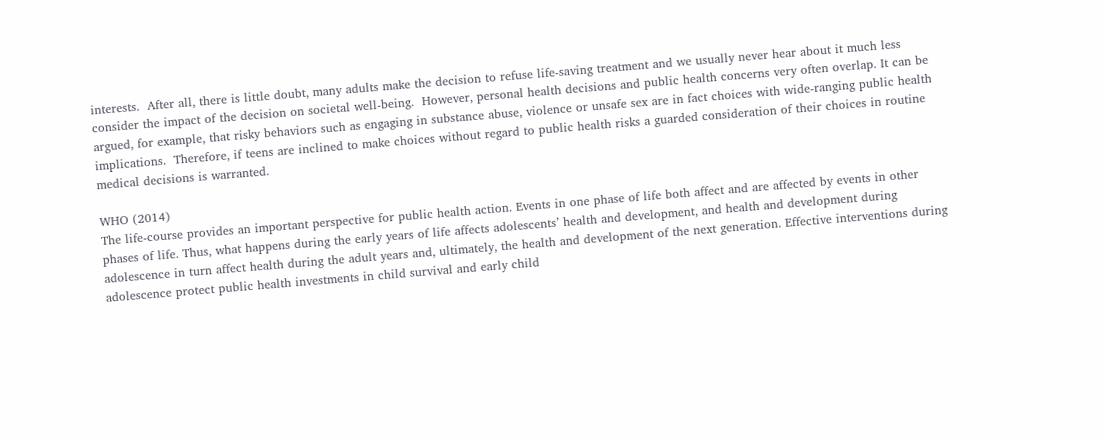interests.  After all, there is little doubt, many adults make the decision to refuse life-saving treatment and we usually never hear about it much less consider the impact of the decision on societal well-being.  However, personal health decisions and public health concerns very often overlap. It can be argued, for example, that risky behaviors such as engaging in substance abuse, violence or unsafe sex are in fact choices with wide-ranging public health implications.  Therefore, if teens are inclined to make choices without regard to public health risks a guarded consideration of their choices in routine medical decisions is warranted.

WHO (2014)
The life-course provides an important perspective for public health action. Events in one phase of life both affect and are affected by events in other phases of life. Thus, what happens during the early years of life affects adolescents’ health and development, and health and development during adolescence in turn affect health during the adult years and, ultimately, the health and development of the next generation. Effective interventions during adolescence protect public health investments in child survival and early child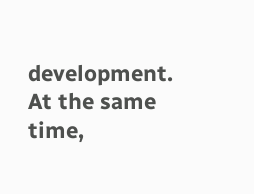development. At the same time,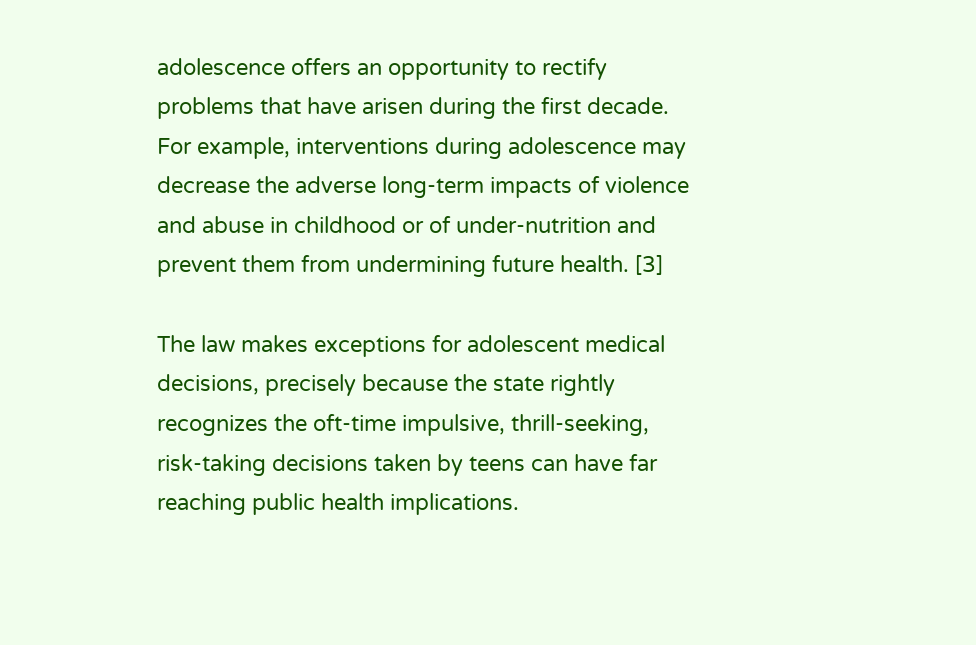adolescence offers an opportunity to rectify problems that have arisen during the first decade. For example, interventions during adolescence may decrease the adverse long-term impacts of violence and abuse in childhood or of under-nutrition and prevent them from undermining future health. [3]

The law makes exceptions for adolescent medical decisions, precisely because the state rightly recognizes the oft-time impulsive, thrill-seeking, risk-taking decisions taken by teens can have far reaching public health implications.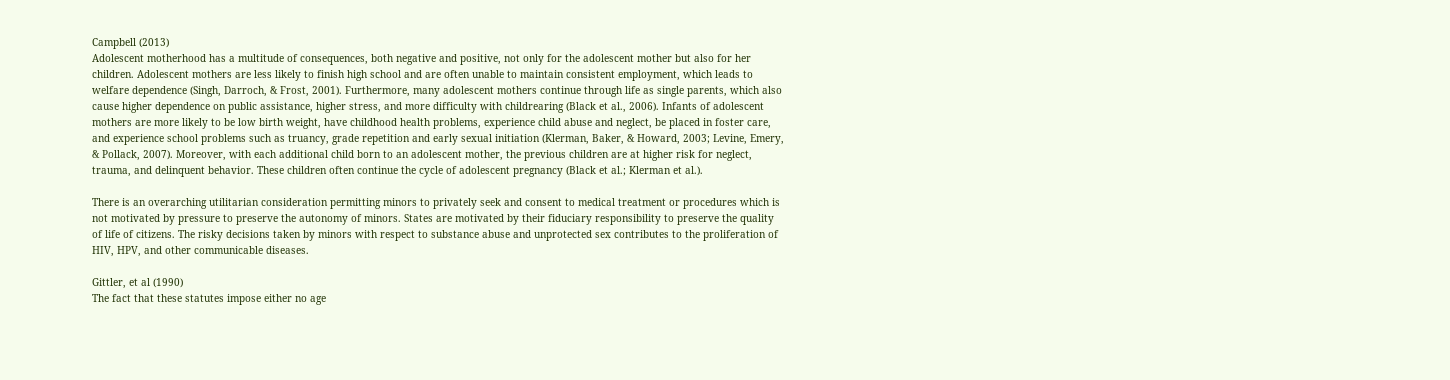Campbell (2013)
Adolescent motherhood has a multitude of consequences, both negative and positive, not only for the adolescent mother but also for her children. Adolescent mothers are less likely to finish high school and are often unable to maintain consistent employment, which leads to welfare dependence (Singh, Darroch, & Frost, 2001). Furthermore, many adolescent mothers continue through life as single parents, which also cause higher dependence on public assistance, higher stress, and more difficulty with childrearing (Black et al., 2006). Infants of adolescent mothers are more likely to be low birth weight, have childhood health problems, experience child abuse and neglect, be placed in foster care, and experience school problems such as truancy, grade repetition and early sexual initiation (Klerman, Baker, & Howard, 2003; Levine, Emery, & Pollack, 2007). Moreover, with each additional child born to an adolescent mother, the previous children are at higher risk for neglect, trauma, and delinquent behavior. These children often continue the cycle of adolescent pregnancy (Black et al.; Klerman et al.).

There is an overarching utilitarian consideration permitting minors to privately seek and consent to medical treatment or procedures which is not motivated by pressure to preserve the autonomy of minors. States are motivated by their fiduciary responsibility to preserve the quality of life of citizens. The risky decisions taken by minors with respect to substance abuse and unprotected sex contributes to the proliferation of HIV, HPV, and other communicable diseases.

Gittler, et al (1990)
The fact that these statutes impose either no age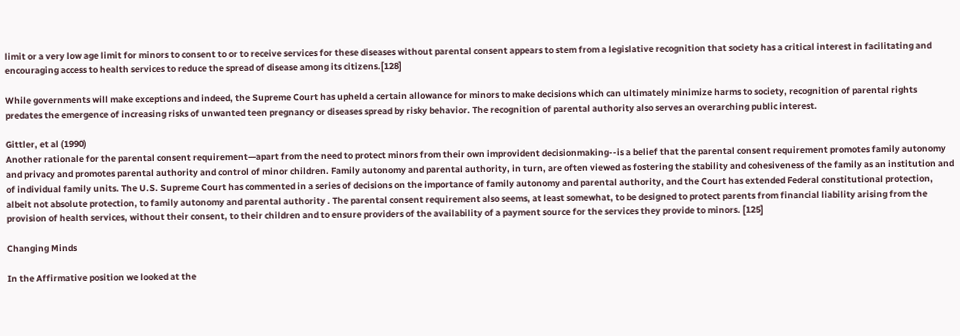limit or a very low age limit for minors to consent to or to receive services for these diseases without parental consent appears to stem from a legislative recognition that society has a critical interest in facilitating and encouraging access to health services to reduce the spread of disease among its citizens.[128]

While governments will make exceptions and indeed, the Supreme Court has upheld a certain allowance for minors to make decisions which can ultimately minimize harms to society, recognition of parental rights predates the emergence of increasing risks of unwanted teen pregnancy or diseases spread by risky behavior. The recognition of parental authority also serves an overarching public interest.

Gittler, et al (1990)
Another rationale for the parental consent requirement—apart from the need to protect minors from their own improvident decisionmaking--is a belief that the parental consent requirement promotes family autonomy and privacy and promotes parental authority and control of minor children. Family autonomy and parental authority, in turn, are often viewed as fostering the stability and cohesiveness of the family as an institution and of individual family units. The U.S. Supreme Court has commented in a series of decisions on the importance of family autonomy and parental authority, and the Court has extended Federal constitutional protection, albeit not absolute protection, to family autonomy and parental authority . The parental consent requirement also seems, at least somewhat, to be designed to protect parents from financial liability arising from the provision of health services, without their consent, to their children and to ensure providers of the availability of a payment source for the services they provide to minors. [125]

Changing Minds

In the Affirmative position we looked at the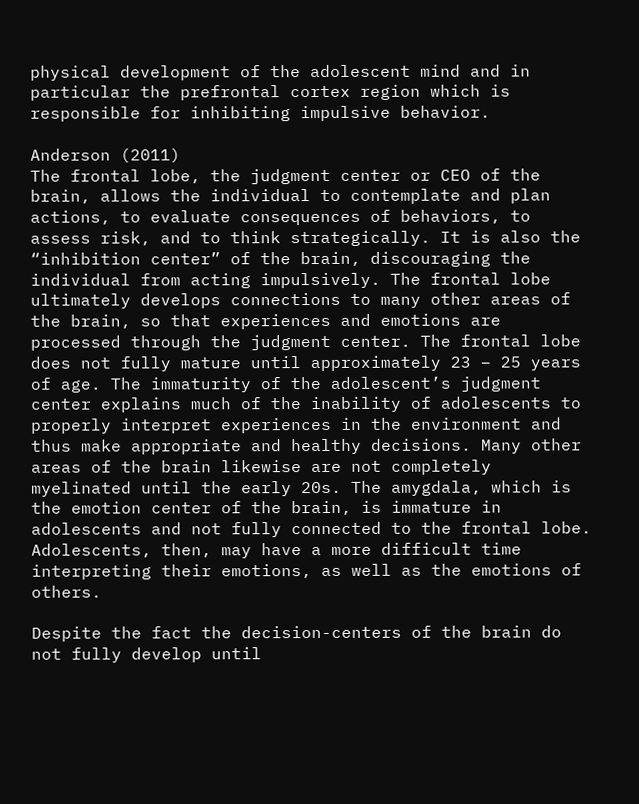physical development of the adolescent mind and in particular the prefrontal cortex region which is responsible for inhibiting impulsive behavior.

Anderson (2011)
The frontal lobe, the judgment center or CEO of the brain, allows the individual to contemplate and plan actions, to evaluate consequences of behaviors, to assess risk, and to think strategically. It is also the “inhibition center” of the brain, discouraging the individual from acting impulsively. The frontal lobe ultimately develops connections to many other areas of the brain, so that experiences and emotions are processed through the judgment center. The frontal lobe does not fully mature until approximately 23 – 25 years of age. The immaturity of the adolescent’s judgment center explains much of the inability of adolescents to properly interpret experiences in the environment and thus make appropriate and healthy decisions. Many other areas of the brain likewise are not completely myelinated until the early 20s. The amygdala, which is the emotion center of the brain, is immature in adolescents and not fully connected to the frontal lobe. Adolescents, then, may have a more difficult time interpreting their emotions, as well as the emotions of others.

Despite the fact the decision-centers of the brain do not fully develop until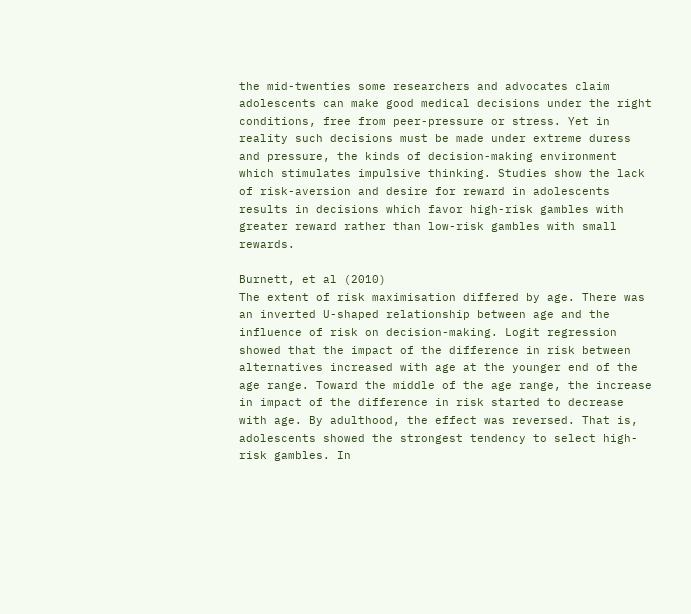the mid-twenties some researchers and advocates claim adolescents can make good medical decisions under the right conditions, free from peer-pressure or stress. Yet in reality such decisions must be made under extreme duress and pressure, the kinds of decision-making environment which stimulates impulsive thinking. Studies show the lack of risk-aversion and desire for reward in adolescents results in decisions which favor high-risk gambles with greater reward rather than low-risk gambles with small rewards.

Burnett, et al (2010)
The extent of risk maximisation differed by age. There was an inverted U-shaped relationship between age and the influence of risk on decision-making. Logit regression showed that the impact of the difference in risk between alternatives increased with age at the younger end of the age range. Toward the middle of the age range, the increase in impact of the difference in risk started to decrease with age. By adulthood, the effect was reversed. That is, adolescents showed the strongest tendency to select high-risk gambles. In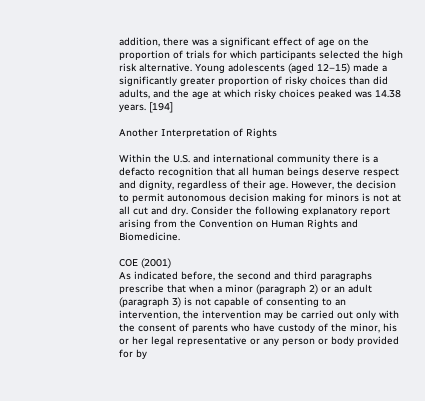addition, there was a significant effect of age on the proportion of trials for which participants selected the high risk alternative. Young adolescents (aged 12–15) made a significantly greater proportion of risky choices than did adults, and the age at which risky choices peaked was 14.38 years. [194]

Another Interpretation of Rights

Within the U.S. and international community there is a defacto recognition that all human beings deserve respect and dignity, regardless of their age. However, the decision to permit autonomous decision making for minors is not at all cut and dry. Consider the following explanatory report arising from the Convention on Human Rights and Biomedicine.

COE (2001)
As indicated before, the second and third paragraphs prescribe that when a minor (paragraph 2) or an adult (paragraph 3) is not capable of consenting to an intervention, the intervention may be carried out only with the consent of parents who have custody of the minor, his or her legal representative or any person or body provided for by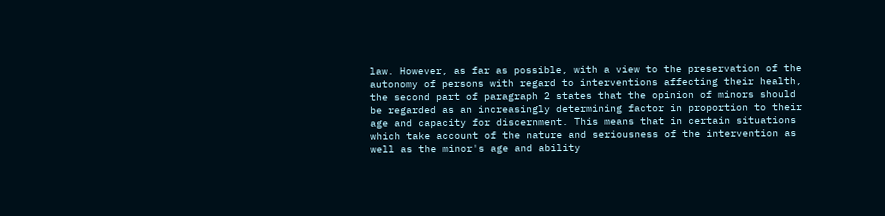law. However, as far as possible, with a view to the preservation of the autonomy of persons with regard to interventions affecting their health, the second part of paragraph 2 states that the opinion of minors should be regarded as an increasingly determining factor in proportion to their age and capacity for discernment. This means that in certain situations which take account of the nature and seriousness of the intervention as well as the minor's age and ability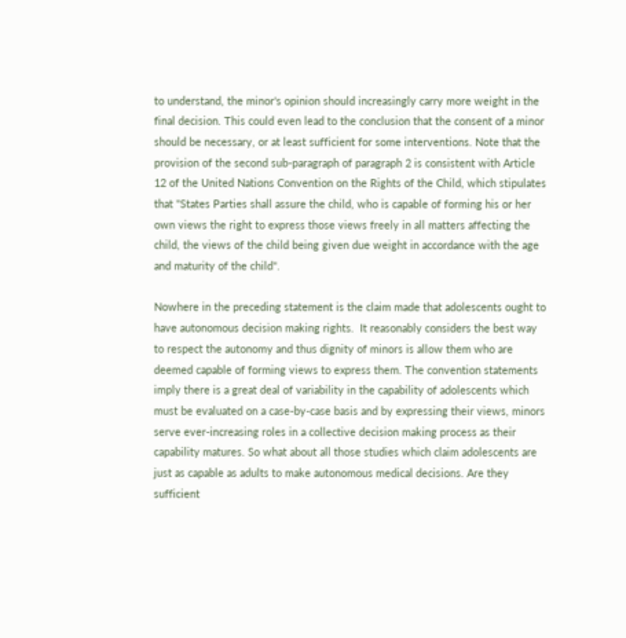to understand, the minor's opinion should increasingly carry more weight in the final decision. This could even lead to the conclusion that the consent of a minor should be necessary, or at least sufficient for some interventions. Note that the provision of the second sub-paragraph of paragraph 2 is consistent with Article 12 of the United Nations Convention on the Rights of the Child, which stipulates that "States Parties shall assure the child, who is capable of forming his or her own views the right to express those views freely in all matters affecting the child, the views of the child being given due weight in accordance with the age and maturity of the child".

Nowhere in the preceding statement is the claim made that adolescents ought to have autonomous decision making rights.  It reasonably considers the best way to respect the autonomy and thus dignity of minors is allow them who are deemed capable of forming views to express them. The convention statements imply there is a great deal of variability in the capability of adolescents which must be evaluated on a case-by-case basis and by expressing their views, minors serve ever-increasing roles in a collective decision making process as their capability matures. So what about all those studies which claim adolescents are just as capable as adults to make autonomous medical decisions. Are they sufficient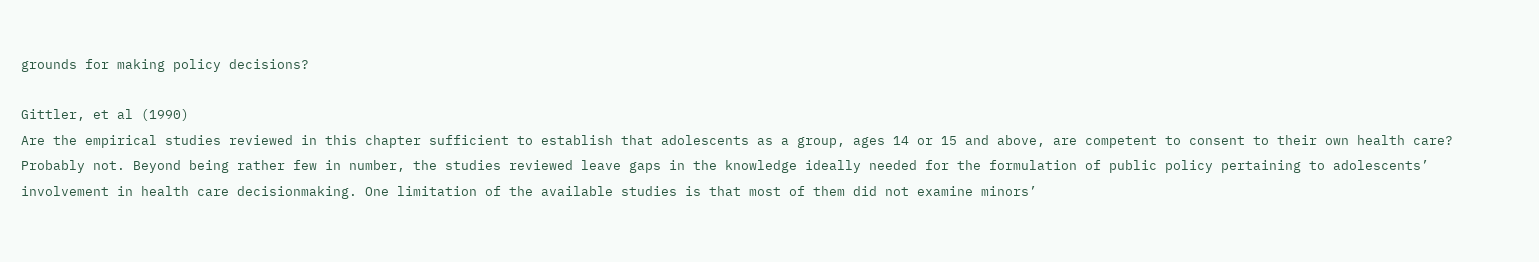grounds for making policy decisions?

Gittler, et al (1990)
Are the empirical studies reviewed in this chapter sufficient to establish that adolescents as a group, ages 14 or 15 and above, are competent to consent to their own health care? Probably not. Beyond being rather few in number, the studies reviewed leave gaps in the knowledge ideally needed for the formulation of public policy pertaining to adolescents’ involvement in health care decisionmaking. One limitation of the available studies is that most of them did not examine minors’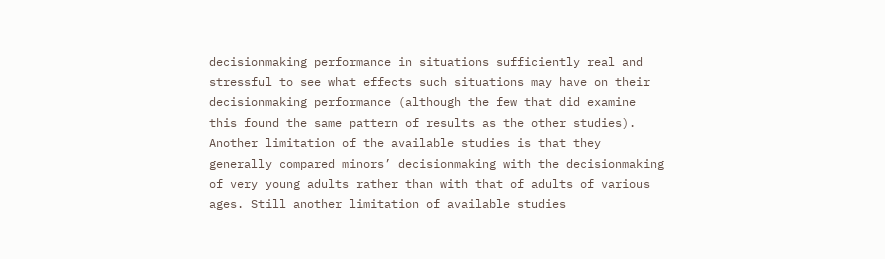decisionmaking performance in situations sufficiently real and stressful to see what effects such situations may have on their decisionmaking performance (although the few that did examine this found the same pattern of results as the other studies). Another limitation of the available studies is that they generally compared minors’ decisionmaking with the decisionmaking of very young adults rather than with that of adults of various ages. Still another limitation of available studies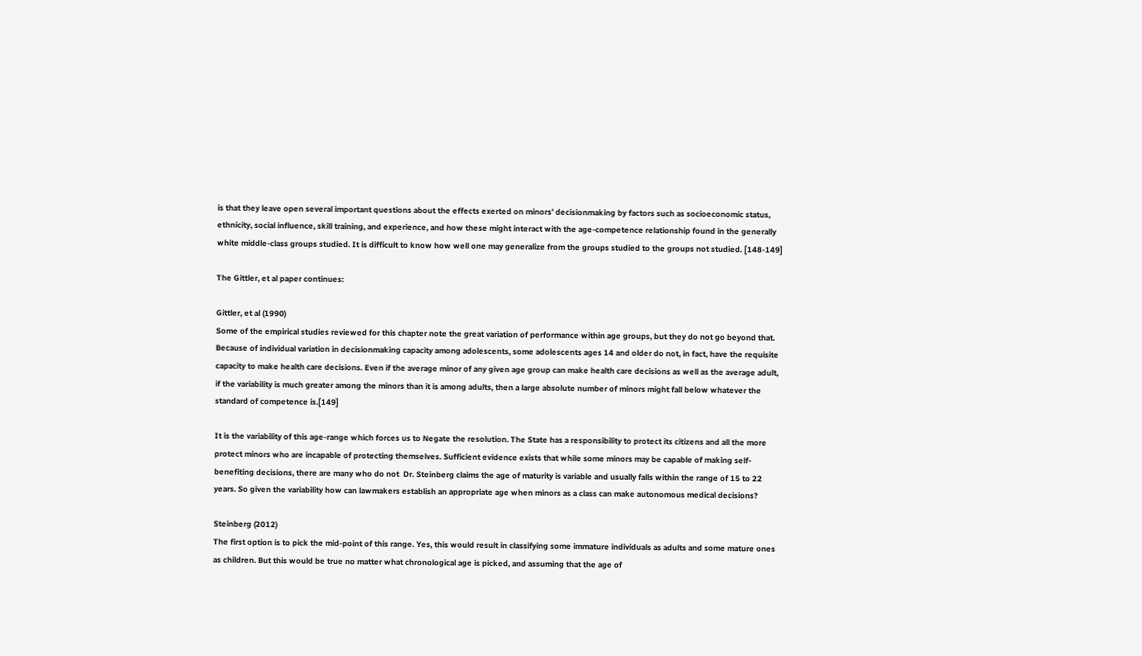is that they leave open several important questions about the effects exerted on minors’ decisionmaking by factors such as socioeconomic status, ethnicity, social influence, skill training, and experience, and how these might interact with the age-competence relationship found in the generally white middle-class groups studied. It is difficult to know how well one may generalize from the groups studied to the groups not studied. [148-149]

The Gittler, et al paper continues:

Gittler, et al (1990)
Some of the empirical studies reviewed for this chapter note the great variation of performance within age groups, but they do not go beyond that. Because of individual variation in decisionmaking capacity among adolescents, some adolescents ages 14 and older do not, in fact, have the requisite capacity to make health care decisions. Even if the average minor of any given age group can make health care decisions as well as the average adult, if the variability is much greater among the minors than it is among adults, then a large absolute number of minors might fall below whatever the standard of competence is.[149]

It is the variability of this age-range which forces us to Negate the resolution. The State has a responsibility to protect its citizens and all the more protect minors who are incapable of protecting themselves. Sufficient evidence exists that while some minors may be capable of making self-benefiting decisions, there are many who do not  Dr. Steinberg claims the age of maturity is variable and usually falls within the range of 15 to 22 years. So given the variability how can lawmakers establish an appropriate age when minors as a class can make autonomous medical decisions?

Steinberg (2012)
The first option is to pick the mid-point of this range. Yes, this would result in classifying some immature individuals as adults and some mature ones as children. But this would be true no matter what chronological age is picked, and assuming that the age of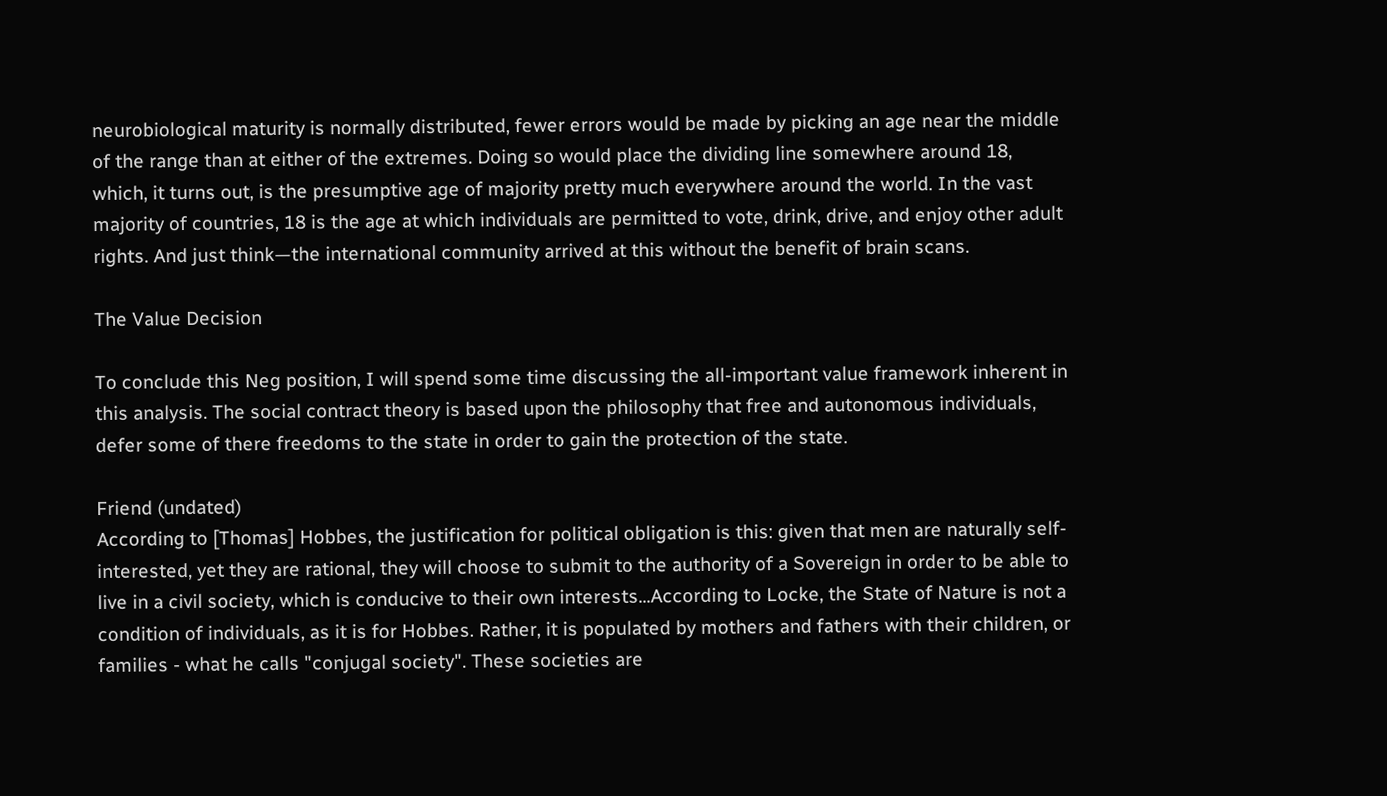neurobiological maturity is normally distributed, fewer errors would be made by picking an age near the middle of the range than at either of the extremes. Doing so would place the dividing line somewhere around 18, which, it turns out, is the presumptive age of majority pretty much everywhere around the world. In the vast majority of countries, 18 is the age at which individuals are permitted to vote, drink, drive, and enjoy other adult rights. And just think—the international community arrived at this without the benefit of brain scans.

The Value Decision

To conclude this Neg position, I will spend some time discussing the all-important value framework inherent in this analysis. The social contract theory is based upon the philosophy that free and autonomous individuals, defer some of there freedoms to the state in order to gain the protection of the state.

Friend (undated)
According to [Thomas] Hobbes, the justification for political obligation is this: given that men are naturally self-interested, yet they are rational, they will choose to submit to the authority of a Sovereign in order to be able to live in a civil society, which is conducive to their own interests...According to Locke, the State of Nature is not a condition of individuals, as it is for Hobbes. Rather, it is populated by mothers and fathers with their children, or families - what he calls "conjugal society". These societies are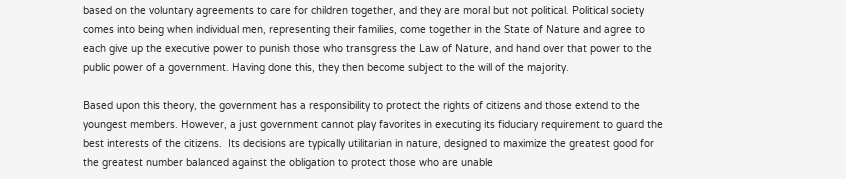based on the voluntary agreements to care for children together, and they are moral but not political. Political society comes into being when individual men, representing their families, come together in the State of Nature and agree to each give up the executive power to punish those who transgress the Law of Nature, and hand over that power to the public power of a government. Having done this, they then become subject to the will of the majority.

Based upon this theory, the government has a responsibility to protect the rights of citizens and those extend to the youngest members. However, a just government cannot play favorites in executing its fiduciary requirement to guard the best interests of the citizens.  Its decisions are typically utilitarian in nature, designed to maximize the greatest good for the greatest number balanced against the obligation to protect those who are unable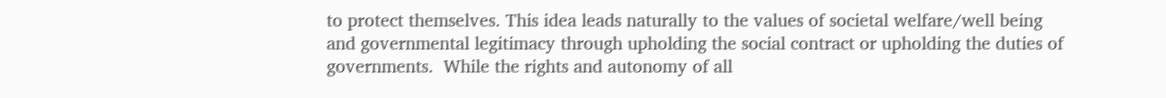to protect themselves. This idea leads naturally to the values of societal welfare/well being and governmental legitimacy through upholding the social contract or upholding the duties of governments.  While the rights and autonomy of all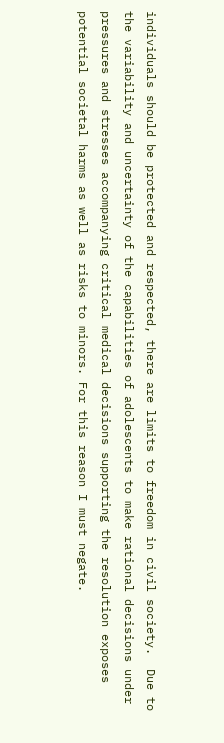individuals should be protected and respected, there are limits to freedom in civil society.  Due to the variability and uncertainty of the capabilities of adolescents to make rational decisions under pressures and stresses accompanying critical medical decisions supporting the resolution exposes potential societal harms as well as risks to minors. For this reason I must negate.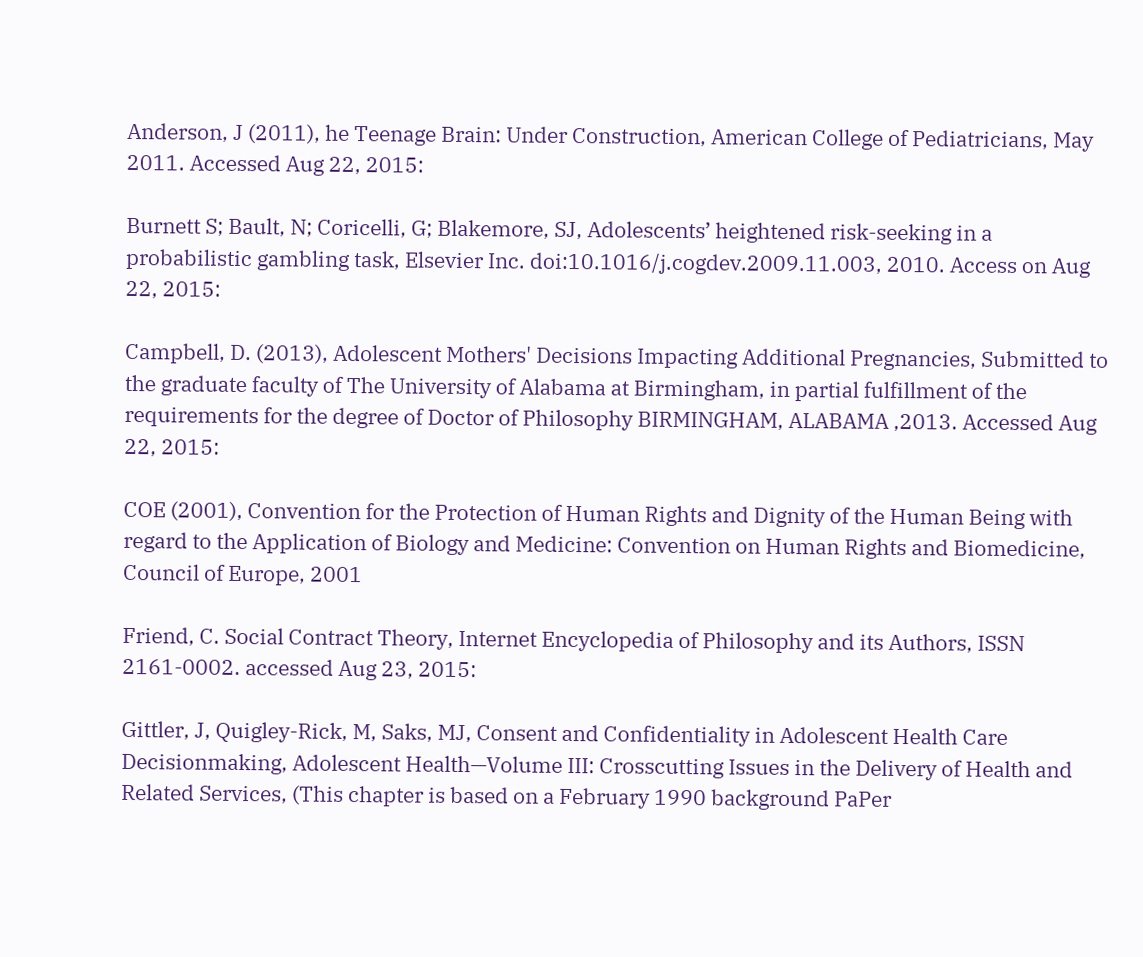Anderson, J (2011), he Teenage Brain: Under Construction, American College of Pediatricians, May 2011. Accessed Aug 22, 2015:

Burnett S; Bault, N; Coricelli, G; Blakemore, SJ, Adolescents’ heightened risk-seeking in a probabilistic gambling task, Elsevier Inc. doi:10.1016/j.cogdev.2009.11.003, 2010. Access on Aug 22, 2015:

Campbell, D. (2013), Adolescent Mothers' Decisions Impacting Additional Pregnancies, Submitted to the graduate faculty of The University of Alabama at Birmingham, in partial fulfillment of the requirements for the degree of Doctor of Philosophy BIRMINGHAM, ALABAMA ,2013. Accessed Aug 22, 2015:

COE (2001), Convention for the Protection of Human Rights and Dignity of the Human Being with regard to the Application of Biology and Medicine: Convention on Human Rights and Biomedicine, Council of Europe, 2001

Friend, C. Social Contract Theory, Internet Encyclopedia of Philosophy and its Authors, ISSN 2161-0002. accessed Aug 23, 2015:

Gittler, J, Quigley-Rick, M, Saks, MJ, Consent and Confidentiality in Adolescent Health Care Decisionmaking, Adolescent Health—Volume III: Crosscutting Issues in the Delivery of Health and Related Services, (This chapter is based on a February 1990 background PaPer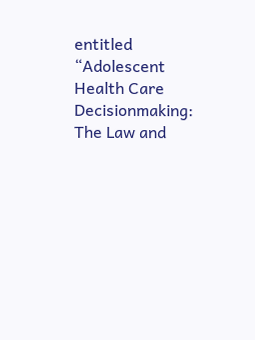entitled “Adolescent Health Care Decisionmaking: The Law and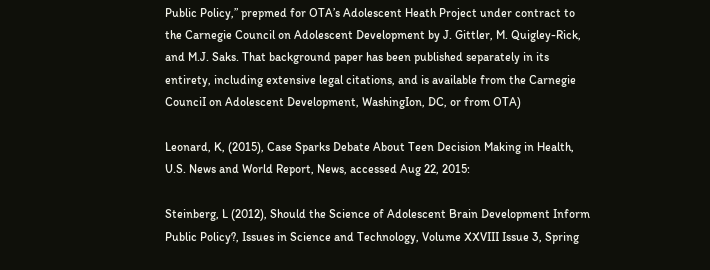Public Policy,” prepmed for OTA’s Adolescent Heath Project under contract to the Carnegie Council on Adolescent Development by J. Gittler, M. Quigley-Rick, and M.J. Saks. That background paper has been published separately in its entirety, including extensive legal citations, and is available from the Carnegie CounciI on Adolescent Development, WashingIon, DC, or from OTA)

Leonard, K, (2015), Case Sparks Debate About Teen Decision Making in Health, U.S. News and World Report, News, accessed Aug 22, 2015:

Steinberg, L (2012), Should the Science of Adolescent Brain Development Inform Public Policy?, Issues in Science and Technology, Volume XXVIII Issue 3, Spring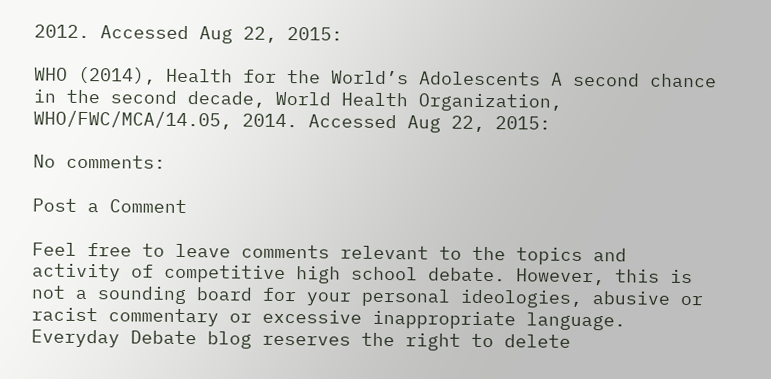2012. Accessed Aug 22, 2015:

WHO (2014), Health for the World’s Adolescents A second chance in the second decade, World Health Organization, WHO/FWC/MCA/14.05, 2014. Accessed Aug 22, 2015:

No comments:

Post a Comment

Feel free to leave comments relevant to the topics and activity of competitive high school debate. However, this is not a sounding board for your personal ideologies, abusive or racist commentary or excessive inappropriate language. Everyday Debate blog reserves the right to delete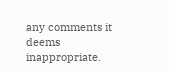any comments it deems inappropriate.